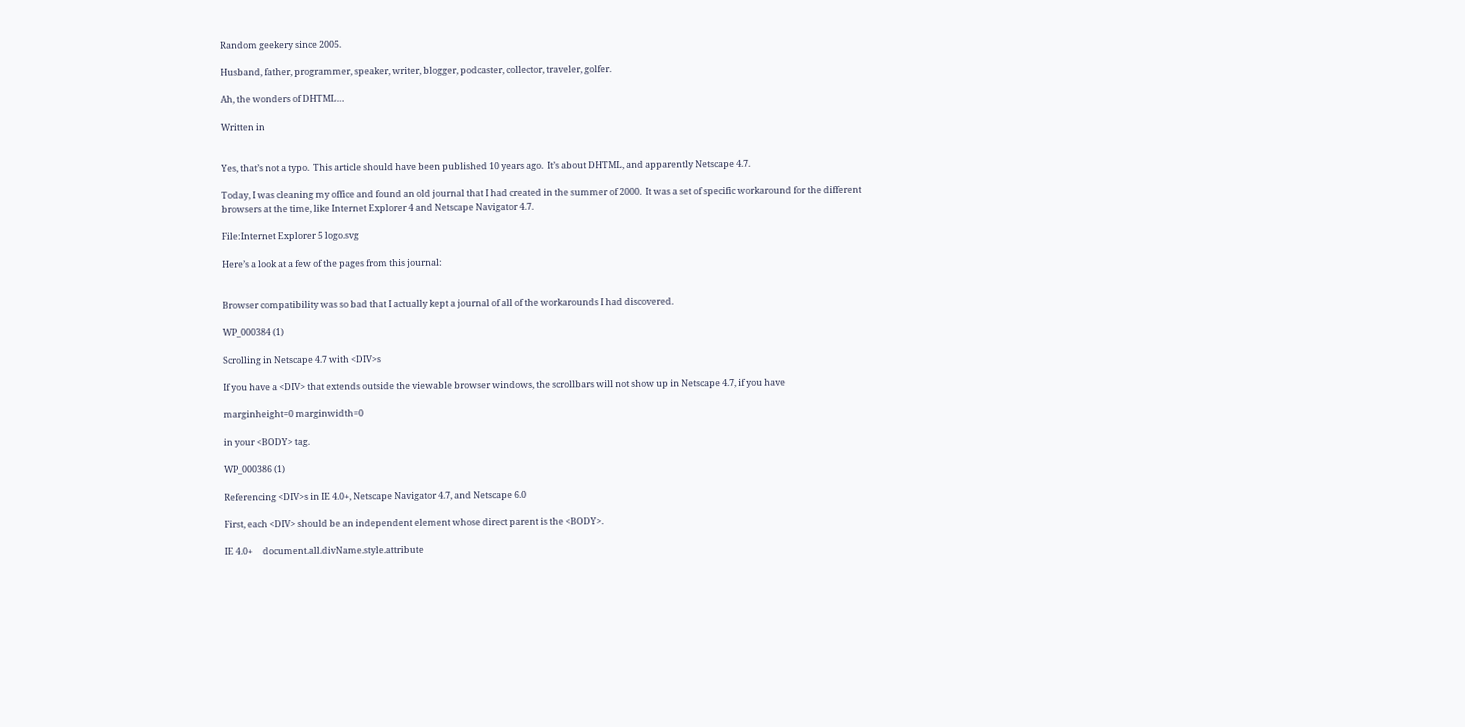Random geekery since 2005.

Husband, father, programmer, speaker, writer, blogger, podcaster, collector, traveler, golfer.

Ah, the wonders of DHTML…

Written in


Yes, that’s not a typo.  This article should have been published 10 years ago.  It’s about DHTML, and apparently Netscape 4.7.

Today, I was cleaning my office and found an old journal that I had created in the summer of 2000.  It was a set of specific workaround for the different browsers at the time, like Internet Explorer 4 and Netscape Navigator 4.7.

File:Internet Explorer 5 logo.svg

Here’s a look at a few of the pages from this journal:


Browser compatibility was so bad that I actually kept a journal of all of the workarounds I had discovered.

WP_000384 (1)

Scrolling in Netscape 4.7 with <DIV>s

If you have a <DIV> that extends outside the viewable browser windows, the scrollbars will not show up in Netscape 4.7, if you have

marginheight=0 marginwidth=0

in your <BODY> tag.

WP_000386 (1)

Referencing <DIV>s in IE 4.0+, Netscape Navigator 4.7, and Netscape 6.0

First, each <DIV> should be an independent element whose direct parent is the <BODY>.

IE 4.0+     document.all.divName.style.attribute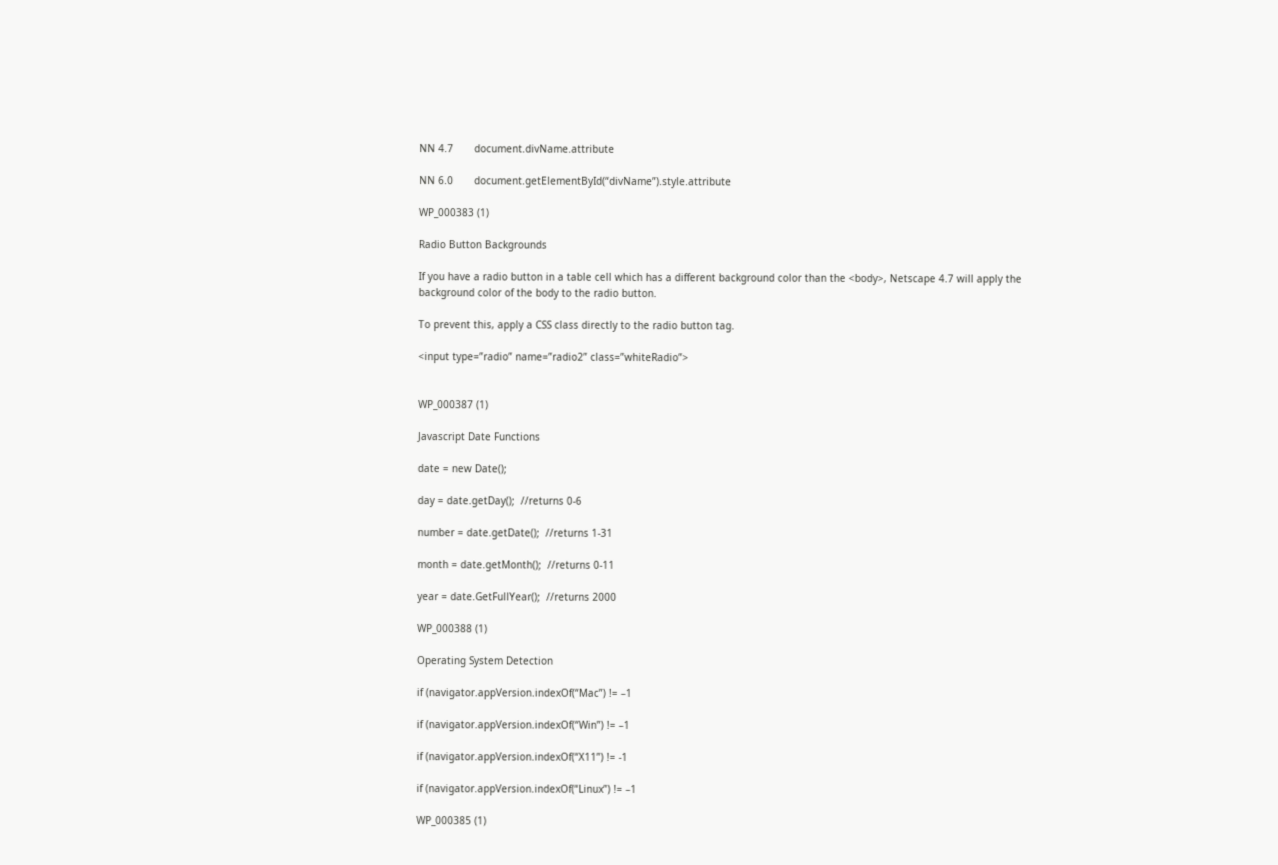NN 4.7       document.divName.attribute

NN 6.0       document.getElementById(“divName”).style.attribute

WP_000383 (1)

Radio Button Backgrounds

If you have a radio button in a table cell which has a different background color than the <body>, Netscape 4.7 will apply the background color of the body to the radio button.

To prevent this, apply a CSS class directly to the radio button tag.

<input type=”radio” name=”radio2” class=”whiteRadio”>


WP_000387 (1)

Javascript Date Functions

date = new Date();

day = date.getDay();  //returns 0-6

number = date.getDate();  //returns 1-31

month = date.getMonth();  //returns 0-11

year = date.GetFullYear();  //returns 2000

WP_000388 (1)

Operating System Detection

if (navigator.appVersion.indexOf(“Mac”) != –1

if (navigator.appVersion.indexOf(“Win”) != –1

if (navigator.appVersion.indexOf(“X11”) != -1

if (navigator.appVersion.indexOf(“Linux”) != –1

WP_000385 (1)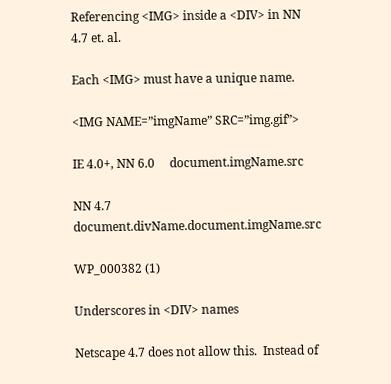Referencing <IMG> inside a <DIV> in NN 4.7 et. al.

Each <IMG> must have a unique name.

<IMG NAME=”imgName” SRC=”img.gif”>

IE 4.0+, NN 6.0     document.imgName.src

NN 4.7                   document.divName.document.imgName.src

WP_000382 (1)

Underscores in <DIV> names

Netscape 4.7 does not allow this.  Instead of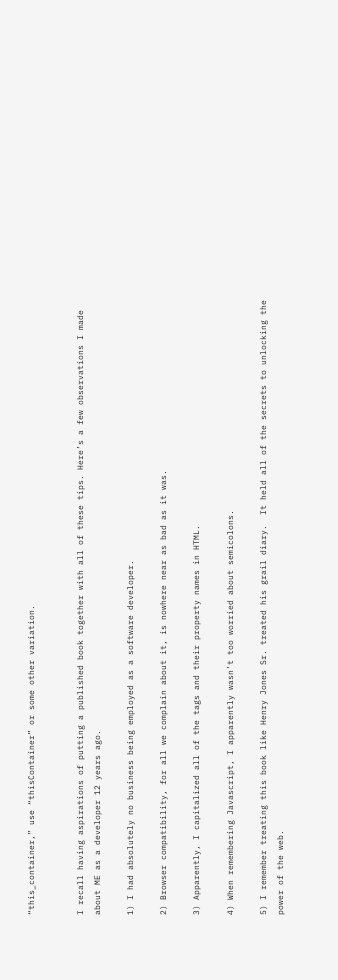“this_container,” use “thisContainer” or some other variation.


I recall having aspirations of putting a published book together with all of these tips. Here’s a few observations I made about ME as a developer 12 years ago.

1) I had absolutely no business being employed as a software developer.

2) Browser compatibility, for all we complain about it, is nowhere near as bad as it was.

3) Apparently, I capitalized all of the tags and their property names in HTML.

4) When remembering Javascript, I apparently wasn’t too worried about semicolons.

5) I remember treating this book like Henry Jones Sr. treated his grail diary.  It held all of the secrets to unlocking the power of the web.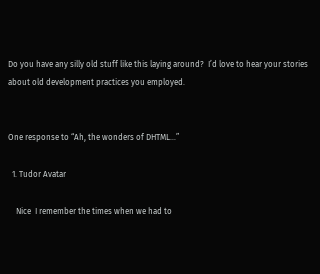Do you have any silly old stuff like this laying around?  I’d love to hear your stories about old development practices you employed.


One response to “Ah, the wonders of DHTML…”

  1. Tudor Avatar

    Nice  I remember the times when we had to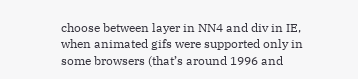choose between layer in NN4 and div in IE, when animated gifs were supported only in some browsers (that’s around 1996 and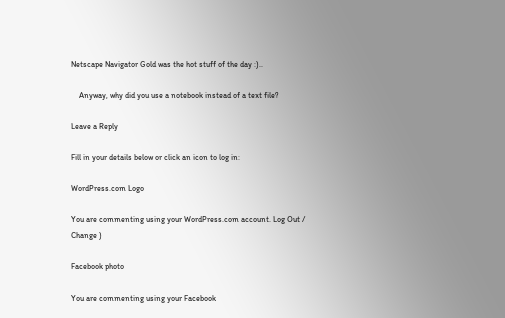Netscape Navigator Gold was the hot stuff of the day :)..

    Anyway, why did you use a notebook instead of a text file?

Leave a Reply

Fill in your details below or click an icon to log in:

WordPress.com Logo

You are commenting using your WordPress.com account. Log Out /  Change )

Facebook photo

You are commenting using your Facebook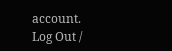account. Log Out /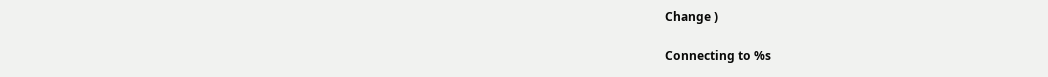Change )

Connecting to %s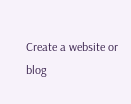Create a website or blog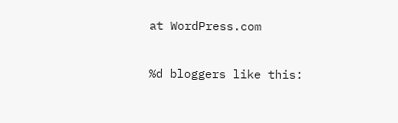at WordPress.com

%d bloggers like this: